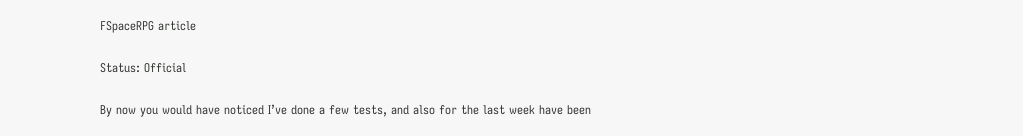FSpaceRPG article

Status: Official

By now you would have noticed I’ve done a few tests, and also for the last week have been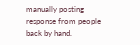manually posting response from people back by hand.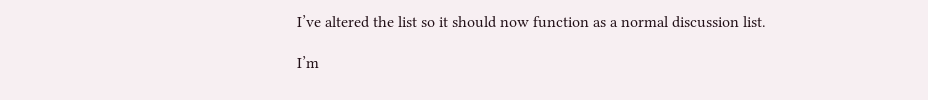I’ve altered the list so it should now function as a normal discussion list.

I’m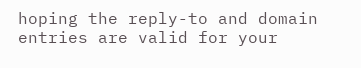hoping the reply-to and domain entries are valid for your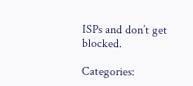ISPs and don’t get blocked.

Categories: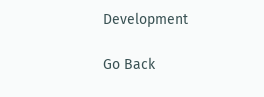Development

Go Back